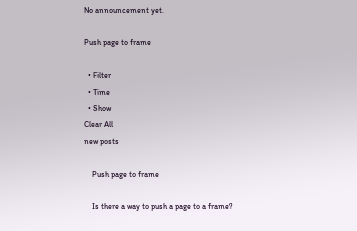No announcement yet.

Push page to frame

  • Filter
  • Time
  • Show
Clear All
new posts

    Push page to frame

    Is there a way to push a page to a frame?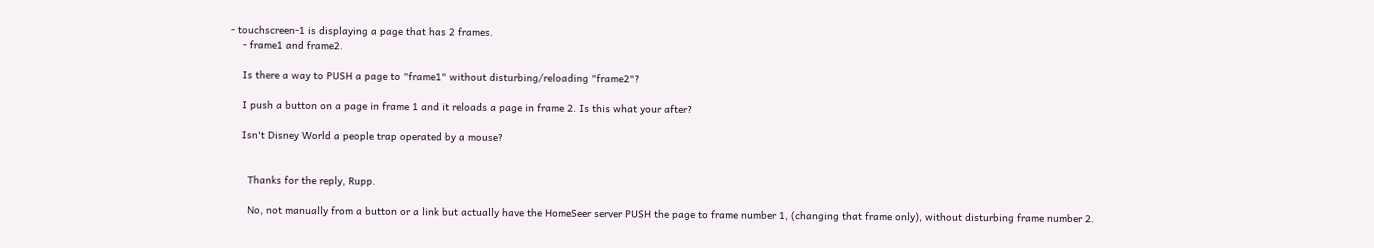- touchscreen-1 is displaying a page that has 2 frames.
    - frame1 and frame2.

    Is there a way to PUSH a page to "frame1" without disturbing/reloading "frame2"?

    I push a button on a page in frame 1 and it reloads a page in frame 2. Is this what your after?

    Isn't Disney World a people trap operated by a mouse?


      Thanks for the reply, Rupp.

      No, not manually from a button or a link but actually have the HomeSeer server PUSH the page to frame number 1, (changing that frame only), without disturbing frame number 2.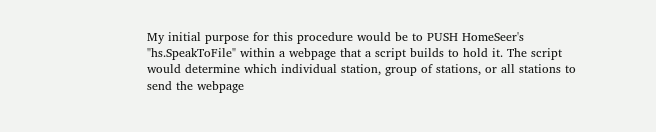My initial purpose for this procedure would be to PUSH HomeSeer's "hs.SpeakToFile" within a webpage that a script builds to hold it. The script would determine which individual station, group of stations, or all stations to send the webpage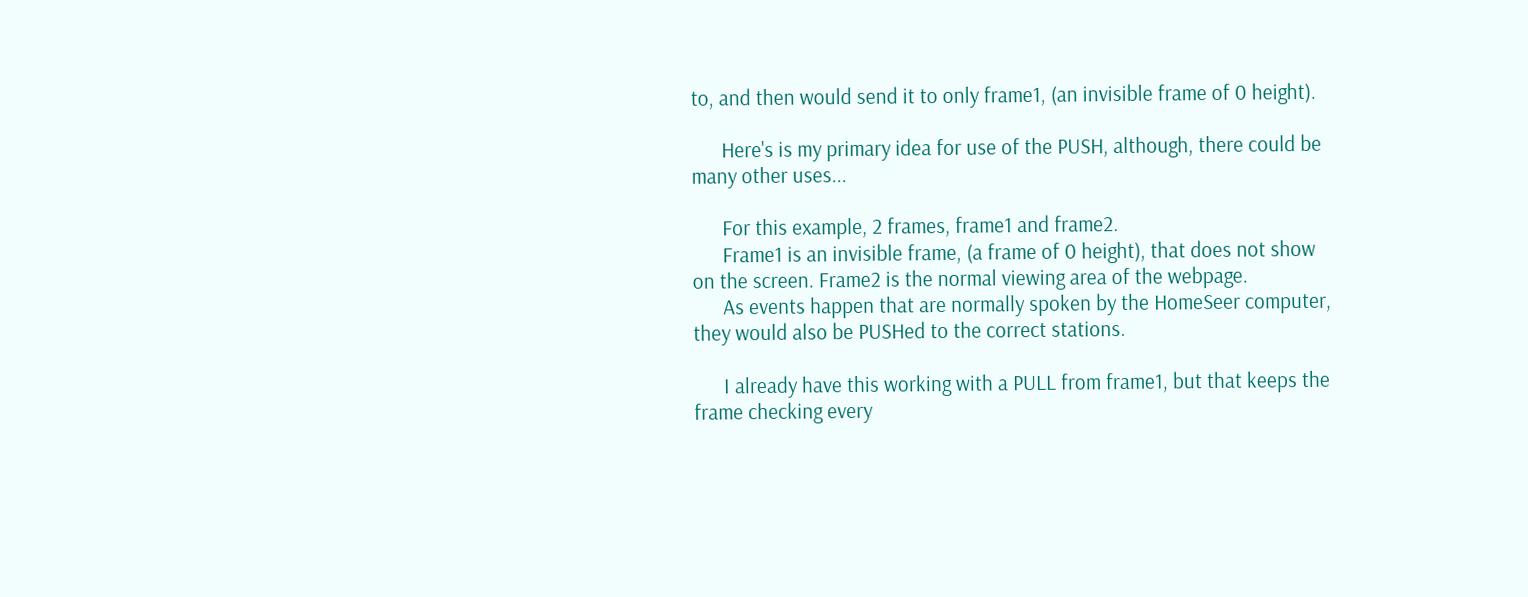to, and then would send it to only frame1, (an invisible frame of 0 height).

      Here's is my primary idea for use of the PUSH, although, there could be many other uses...

      For this example, 2 frames, frame1 and frame2.
      Frame1 is an invisible frame, (a frame of 0 height), that does not show on the screen. Frame2 is the normal viewing area of the webpage.
      As events happen that are normally spoken by the HomeSeer computer, they would also be PUSHed to the correct stations.

      I already have this working with a PULL from frame1, but that keeps the frame checking every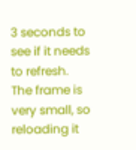3 seconds to see if it needs to refresh. The frame is very small, so reloading it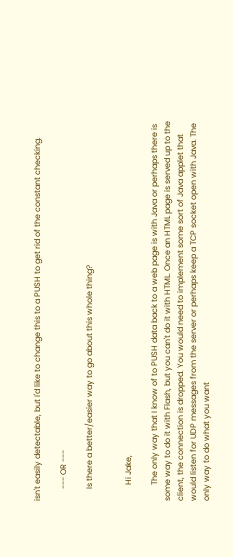isn't easily detectable, but I'd like to change this to a PUSH to get rid of the constant checking.

      --- OR ---

      Is there a better/easier way to go about this whole thing?


        Hi Jake,

        The only way that I know of to PUSH data back to a web page is with Java or perhaps there is some way to do it with Flash, but you can't do it with HTML. Once an HTML page is served up to the client, the connection is dropped. You would need to implement some sort of Java applet that would listen for UDP messages from the server or perhaps keep a TCP socket open with Java. The only way to do what you want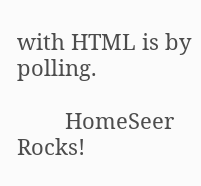with HTML is by polling.

        HomeSeer Rocks!